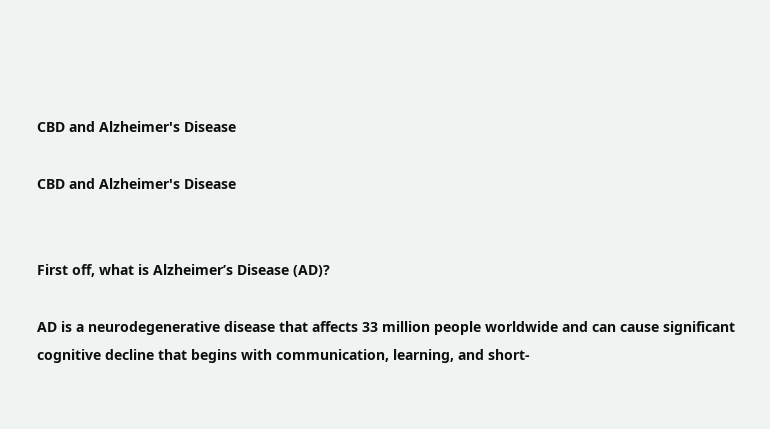CBD and Alzheimer's Disease

CBD and Alzheimer's Disease


First off, what is Alzheimer’s Disease (AD)?

AD is a neurodegenerative disease that affects 33 million people worldwide and can cause significant cognitive decline that begins with communication, learning, and short-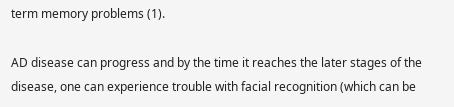term memory problems (1).

AD disease can progress and by the time it reaches the later stages of the disease, one can experience trouble with facial recognition (which can be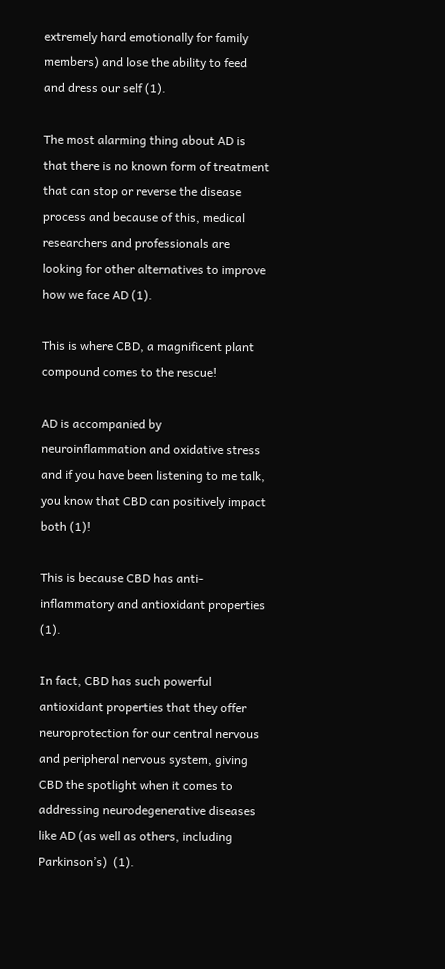extremely hard emotionally for family members) and lose the ability to feed and dress our self (1).

The most alarming thing about AD is that there is no known form of treatment that can stop or reverse the disease process and because of this, medical researchers and professionals are looking for other alternatives to improve how we face AD (1).

This is where CBD, a magnificent plant compound comes to the rescue!

AD is accompanied by neuroinflammation and oxidative stress and if you have been listening to me talk, you know that CBD can positively impact both (1)!

This is because CBD has anti-inflammatory and antioxidant properties (1).

In fact, CBD has such powerful antioxidant properties that they offer neuroprotection for our central nervous and peripheral nervous system, giving CBD the spotlight when it comes to addressing neurodegenerative diseases like AD (as well as others, including Parkinson’s)  (1).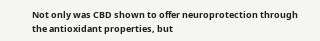Not only was CBD shown to offer neuroprotection through the antioxidant properties, but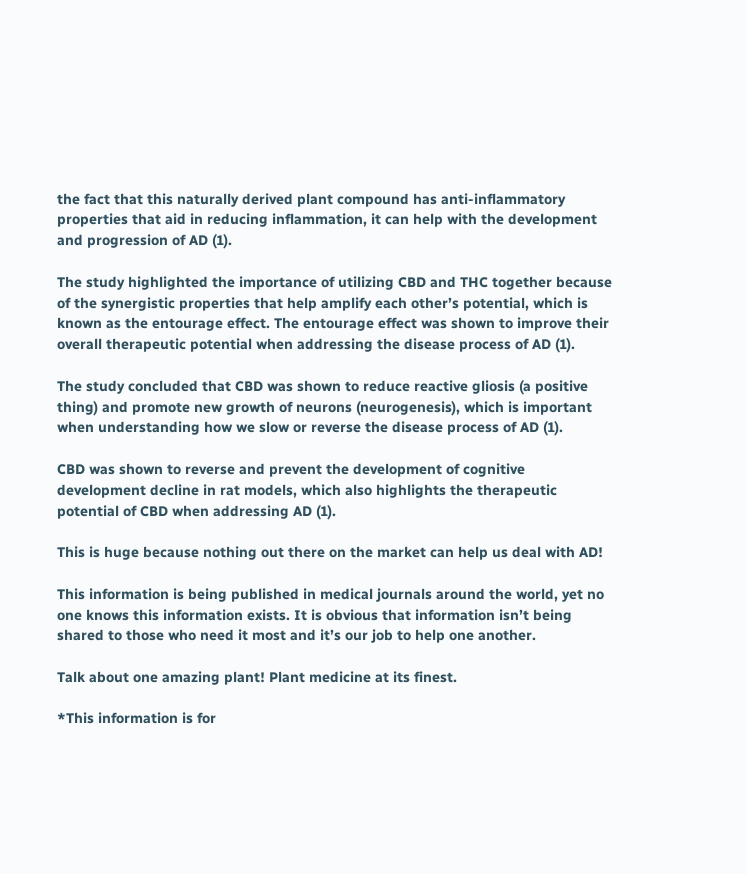the fact that this naturally derived plant compound has anti-inflammatory properties that aid in reducing inflammation, it can help with the development and progression of AD (1).

The study highlighted the importance of utilizing CBD and THC together because of the synergistic properties that help amplify each other’s potential, which is known as the entourage effect. The entourage effect was shown to improve their overall therapeutic potential when addressing the disease process of AD (1).

The study concluded that CBD was shown to reduce reactive gliosis (a positive thing) and promote new growth of neurons (neurogenesis), which is important when understanding how we slow or reverse the disease process of AD (1).

CBD was shown to reverse and prevent the development of cognitive development decline in rat models, which also highlights the therapeutic potential of CBD when addressing AD (1).

This is huge because nothing out there on the market can help us deal with AD!

This information is being published in medical journals around the world, yet no one knows this information exists. It is obvious that information isn’t being shared to those who need it most and it’s our job to help one another.

Talk about one amazing plant! Plant medicine at its finest.

*This information is for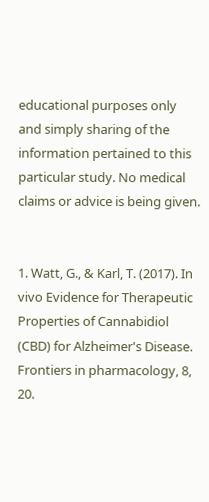educational purposes only and simply sharing of the information pertained to this particular study. No medical claims or advice is being given.


1. Watt, G., & Karl, T. (2017). In vivo Evidence for Therapeutic Properties of Cannabidiol (CBD) for Alzheimer's Disease. Frontiers in pharmacology, 8, 20.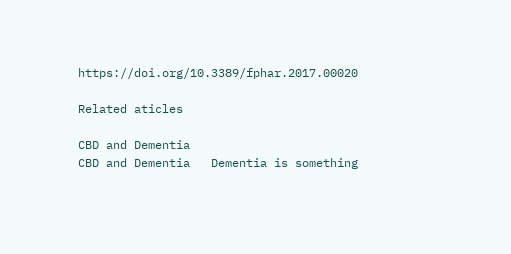https://doi.org/10.3389/fphar.2017.00020

Related aticles

CBD and Dementia
CBD and Dementia   Dementia is something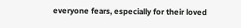everyone fears, especially for their loved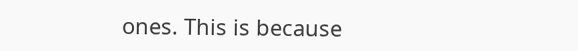ones. This is because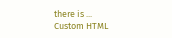there is ...
Custom HTML